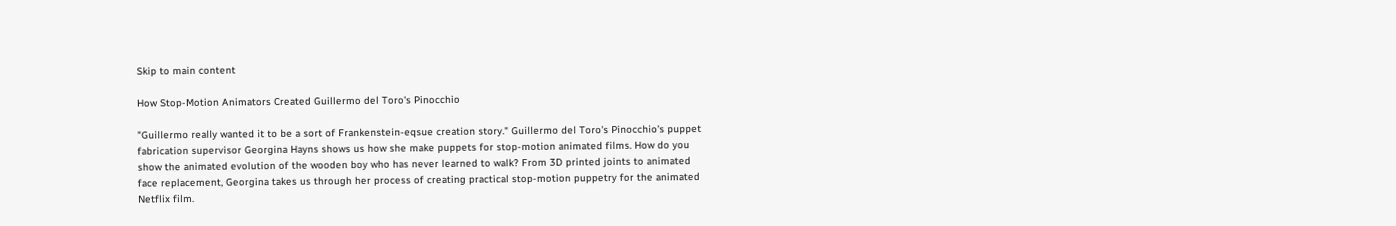Skip to main content

How Stop-Motion Animators Created Guillermo del Toro's Pinocchio

"Guillermo really wanted it to be a sort of Frankenstein-eqsue creation story." Guillermo del Toro's Pinocchio's puppet fabrication supervisor Georgina Hayns shows us how she make puppets for stop-motion animated films. How do you show the animated evolution of the wooden boy who has never learned to walk? From 3D printed joints to animated face replacement, Georgina takes us through her process of creating practical stop-motion puppetry for the animated Netflix film.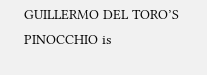GUILLERMO DEL TORO’S PINOCCHIO is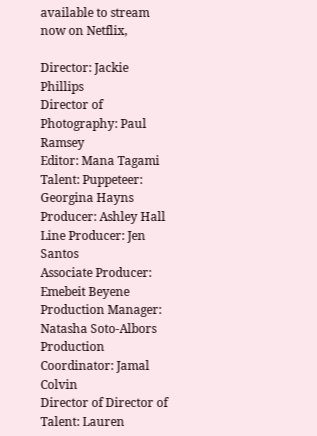available to stream now on Netflix,

Director: Jackie Phillips
Director of Photography: Paul Ramsey
Editor: Mana Tagami
Talent: Puppeteer: Georgina Hayns
Producer: Ashley Hall
Line Producer: Jen Santos
Associate Producer: Emebeit Beyene
Production Manager: Natasha Soto-Albors
Production Coordinator: Jamal Colvin
Director of Director of Talent: Lauren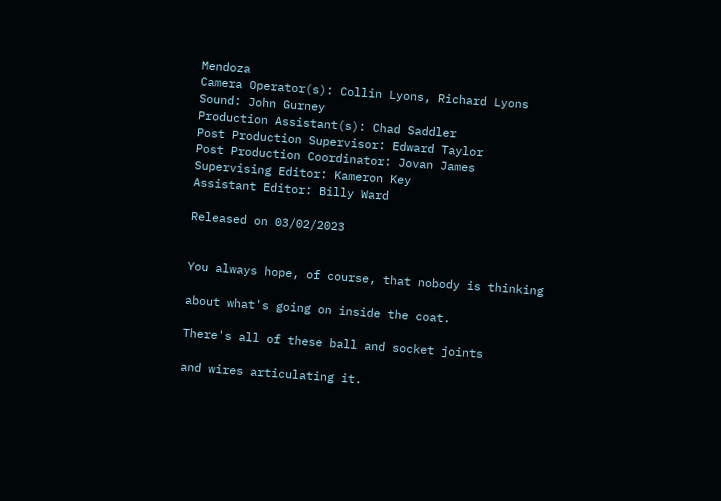Mendoza
Camera Operator(s): Collin Lyons, Richard Lyons
Sound: John Gurney
Production Assistant(s): Chad Saddler
Post Production Supervisor: Edward Taylor
Post Production Coordinator: Jovan James
Supervising Editor: Kameron Key
Assistant Editor: Billy Ward

Released on 03/02/2023


You always hope, of course, that nobody is thinking

about what's going on inside the coat.

There's all of these ball and socket joints

and wires articulating it.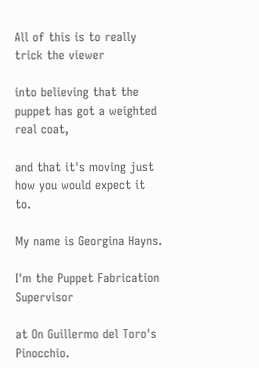All of this is to really trick the viewer

into believing that the puppet has got a weighted real coat,

and that it's moving just how you would expect it to.

My name is Georgina Hayns.

I'm the Puppet Fabrication Supervisor

at On Guillermo del Toro's Pinocchio.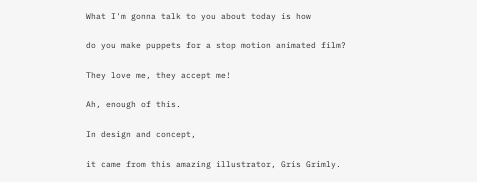What I'm gonna talk to you about today is how

do you make puppets for a stop motion animated film?

They love me, they accept me!

Ah, enough of this.

In design and concept,

it came from this amazing illustrator, Gris Grimly.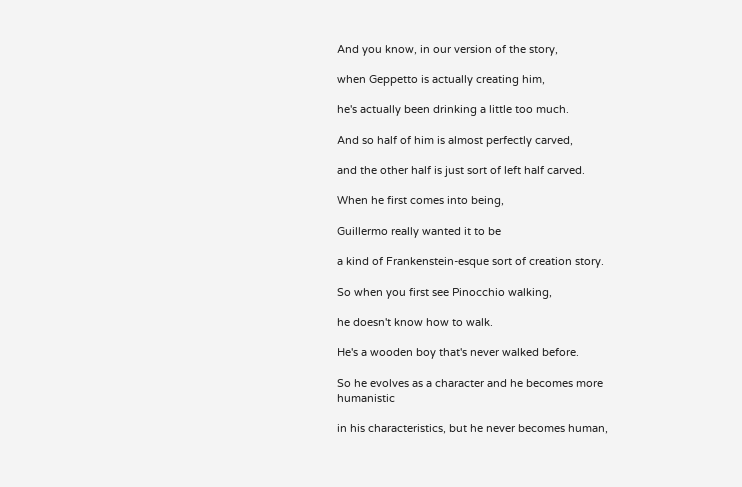And you know, in our version of the story,

when Geppetto is actually creating him,

he's actually been drinking a little too much.

And so half of him is almost perfectly carved,

and the other half is just sort of left half carved.

When he first comes into being,

Guillermo really wanted it to be

a kind of Frankenstein-esque sort of creation story.

So when you first see Pinocchio walking,

he doesn't know how to walk.

He's a wooden boy that's never walked before.

So he evolves as a character and he becomes more humanistic

in his characteristics, but he never becomes human,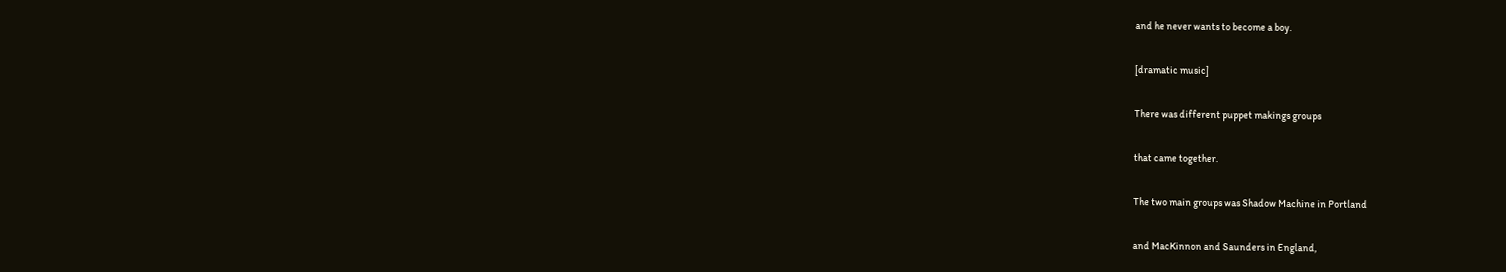and he never wants to become a boy.

[dramatic music]

There was different puppet makings groups

that came together.

The two main groups was Shadow Machine in Portland

and MacKinnon and Saunders in England,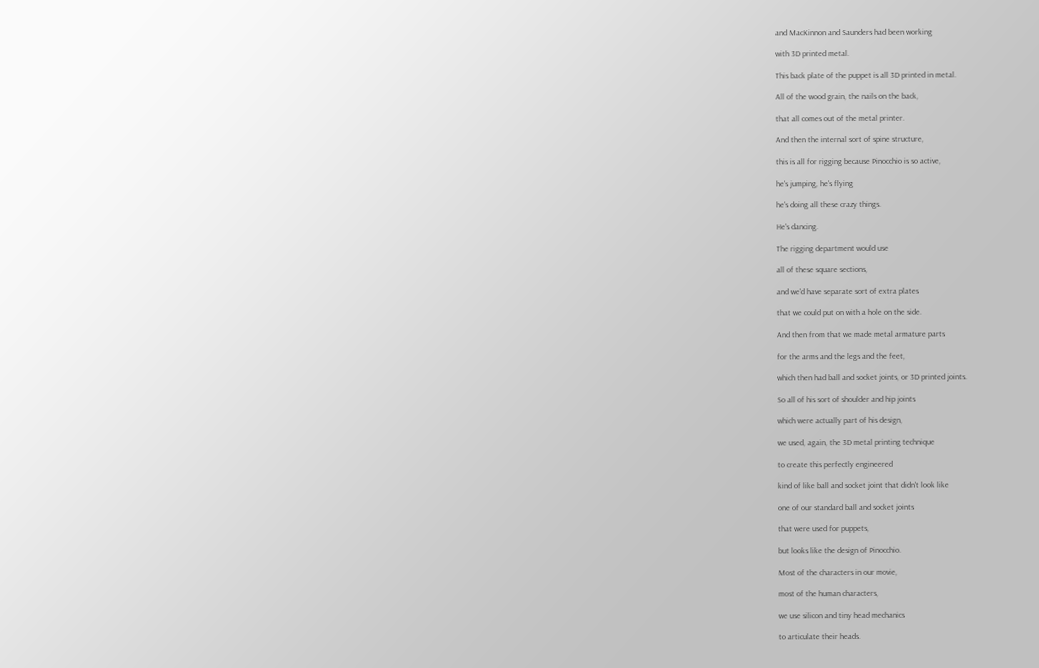and MacKinnon and Saunders had been working

with 3D printed metal.

This back plate of the puppet is all 3D printed in metal.

All of the wood grain, the nails on the back,

that all comes out of the metal printer.

And then the internal sort of spine structure,

this is all for rigging because Pinocchio is so active,

he's jumping, he's flying

he's doing all these crazy things.

He's dancing.

The rigging department would use

all of these square sections,

and we'd have separate sort of extra plates

that we could put on with a hole on the side.

And then from that we made metal armature parts

for the arms and the legs and the feet,

which then had ball and socket joints, or 3D printed joints.

So all of his sort of shoulder and hip joints

which were actually part of his design,

we used, again, the 3D metal printing technique

to create this perfectly engineered

kind of like ball and socket joint that didn't look like

one of our standard ball and socket joints

that were used for puppets,

but looks like the design of Pinocchio.

Most of the characters in our movie,

most of the human characters,

we use silicon and tiny head mechanics

to articulate their heads.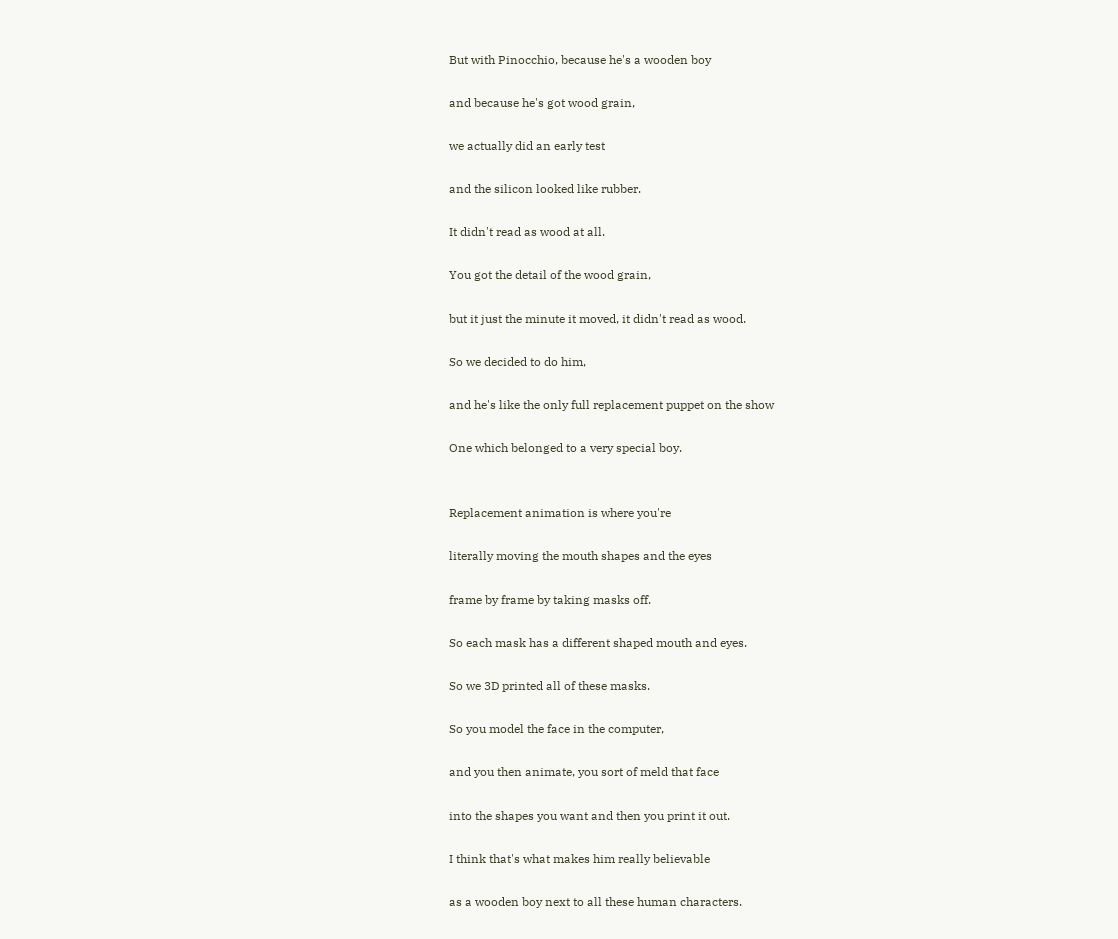But with Pinocchio, because he's a wooden boy

and because he's got wood grain,

we actually did an early test

and the silicon looked like rubber.

It didn't read as wood at all.

You got the detail of the wood grain,

but it just the minute it moved, it didn't read as wood.

So we decided to do him,

and he's like the only full replacement puppet on the show

One which belonged to a very special boy.


Replacement animation is where you're

literally moving the mouth shapes and the eyes

frame by frame by taking masks off.

So each mask has a different shaped mouth and eyes.

So we 3D printed all of these masks.

So you model the face in the computer,

and you then animate, you sort of meld that face

into the shapes you want and then you print it out.

I think that's what makes him really believable

as a wooden boy next to all these human characters.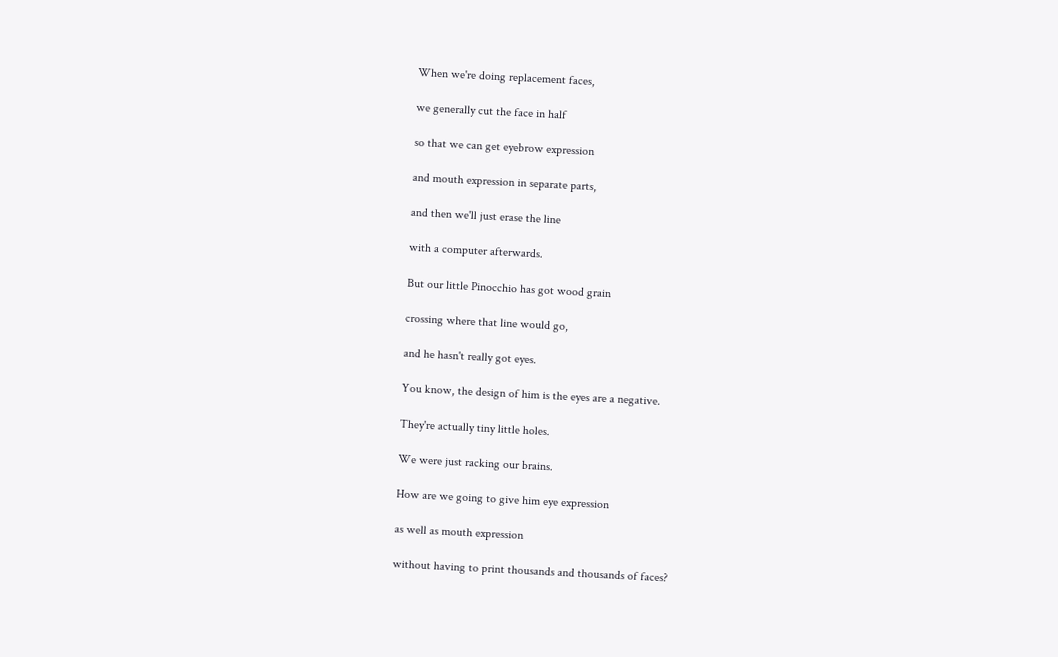When we're doing replacement faces,

we generally cut the face in half

so that we can get eyebrow expression

and mouth expression in separate parts,

and then we'll just erase the line

with a computer afterwards.

But our little Pinocchio has got wood grain

crossing where that line would go,

and he hasn't really got eyes.

You know, the design of him is the eyes are a negative.

They're actually tiny little holes.

We were just racking our brains.

How are we going to give him eye expression

as well as mouth expression

without having to print thousands and thousands of faces?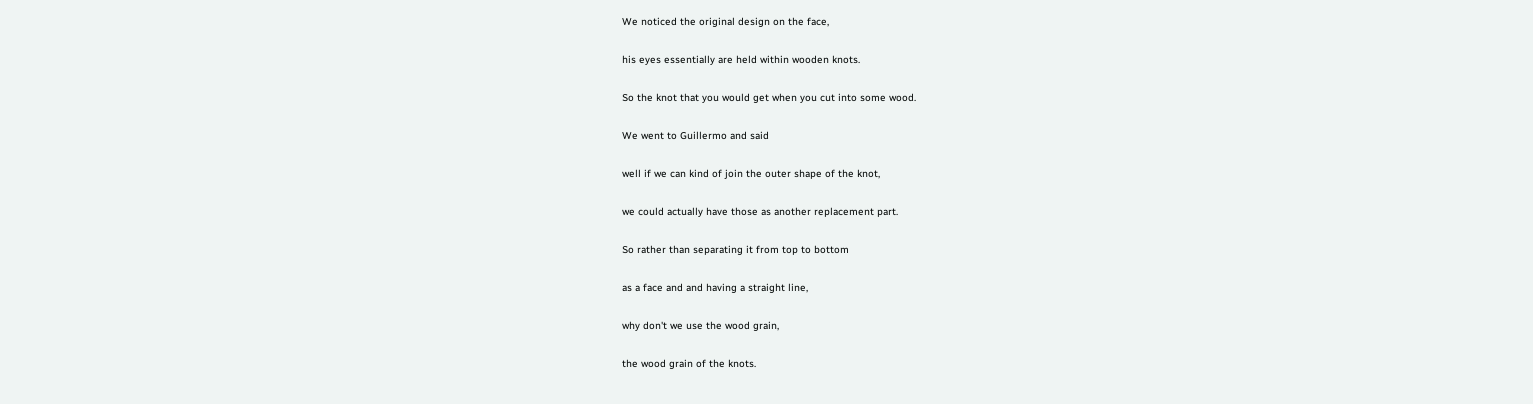We noticed the original design on the face,

his eyes essentially are held within wooden knots.

So the knot that you would get when you cut into some wood.

We went to Guillermo and said

well if we can kind of join the outer shape of the knot,

we could actually have those as another replacement part.

So rather than separating it from top to bottom

as a face and and having a straight line,

why don't we use the wood grain,

the wood grain of the knots.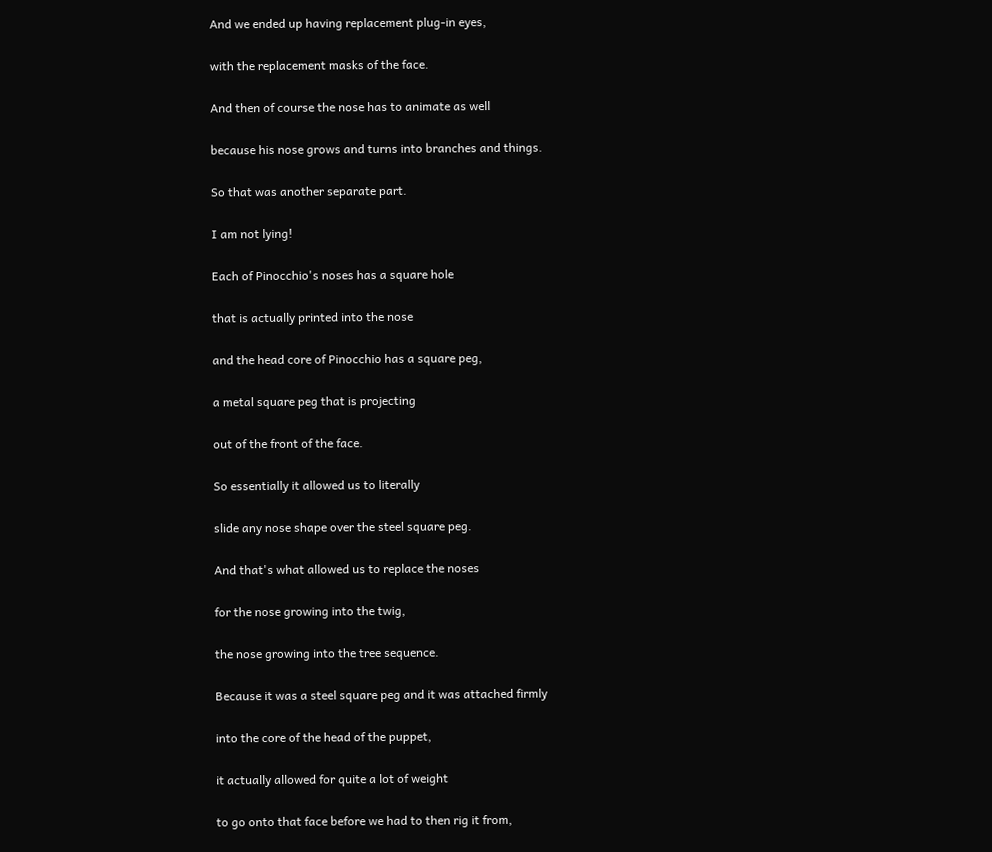And we ended up having replacement plug-in eyes,

with the replacement masks of the face.

And then of course the nose has to animate as well

because his nose grows and turns into branches and things.

So that was another separate part.

I am not lying!

Each of Pinocchio's noses has a square hole

that is actually printed into the nose

and the head core of Pinocchio has a square peg,

a metal square peg that is projecting

out of the front of the face.

So essentially it allowed us to literally

slide any nose shape over the steel square peg.

And that's what allowed us to replace the noses

for the nose growing into the twig,

the nose growing into the tree sequence.

Because it was a steel square peg and it was attached firmly

into the core of the head of the puppet,

it actually allowed for quite a lot of weight

to go onto that face before we had to then rig it from,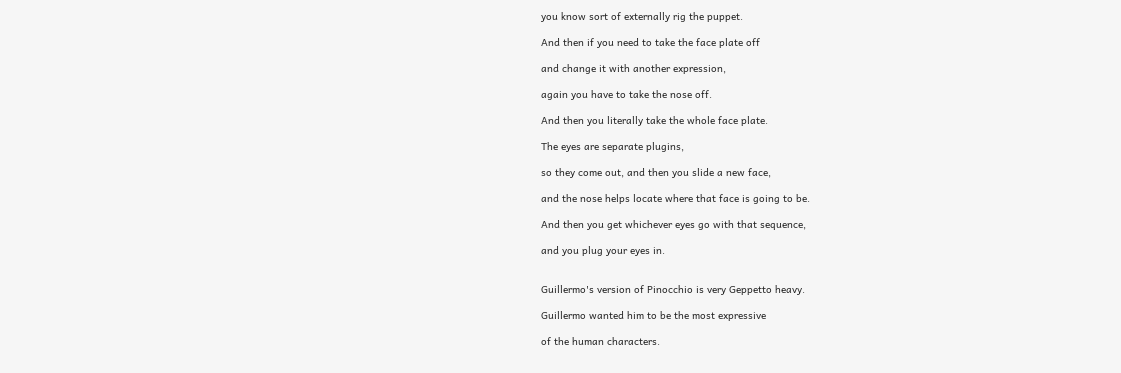you know sort of externally rig the puppet.

And then if you need to take the face plate off

and change it with another expression,

again you have to take the nose off.

And then you literally take the whole face plate.

The eyes are separate plugins,

so they come out, and then you slide a new face,

and the nose helps locate where that face is going to be.

And then you get whichever eyes go with that sequence,

and you plug your eyes in.


Guillermo's version of Pinocchio is very Geppetto heavy.

Guillermo wanted him to be the most expressive

of the human characters.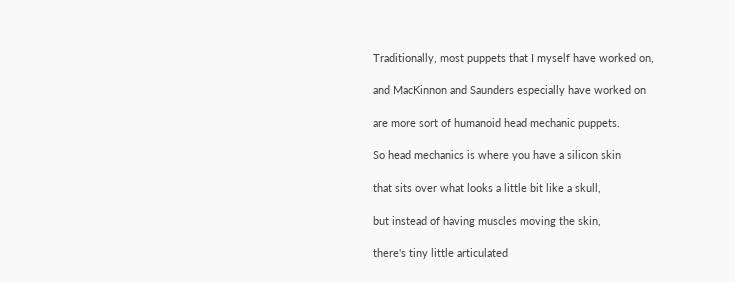Traditionally, most puppets that I myself have worked on,

and MacKinnon and Saunders especially have worked on

are more sort of humanoid head mechanic puppets.

So head mechanics is where you have a silicon skin

that sits over what looks a little bit like a skull,

but instead of having muscles moving the skin,

there's tiny little articulated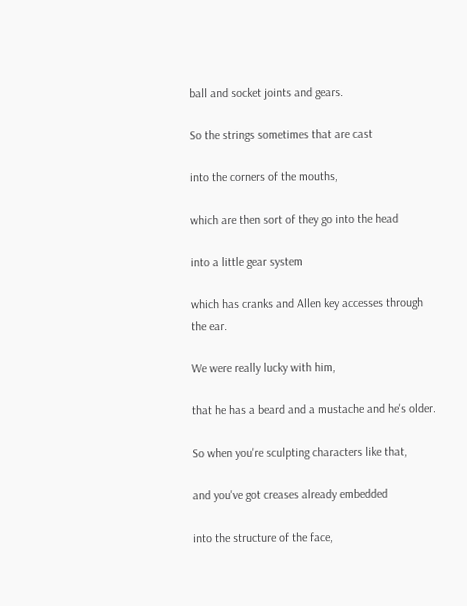ball and socket joints and gears.

So the strings sometimes that are cast

into the corners of the mouths,

which are then sort of they go into the head

into a little gear system

which has cranks and Allen key accesses through the ear.

We were really lucky with him,

that he has a beard and a mustache and he's older.

So when you're sculpting characters like that,

and you've got creases already embedded

into the structure of the face,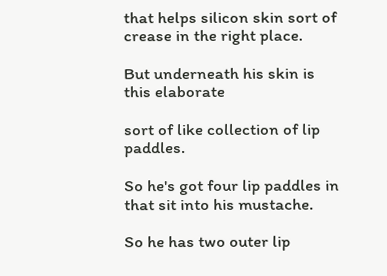that helps silicon skin sort of crease in the right place.

But underneath his skin is this elaborate

sort of like collection of lip paddles.

So he's got four lip paddles in that sit into his mustache.

So he has two outer lip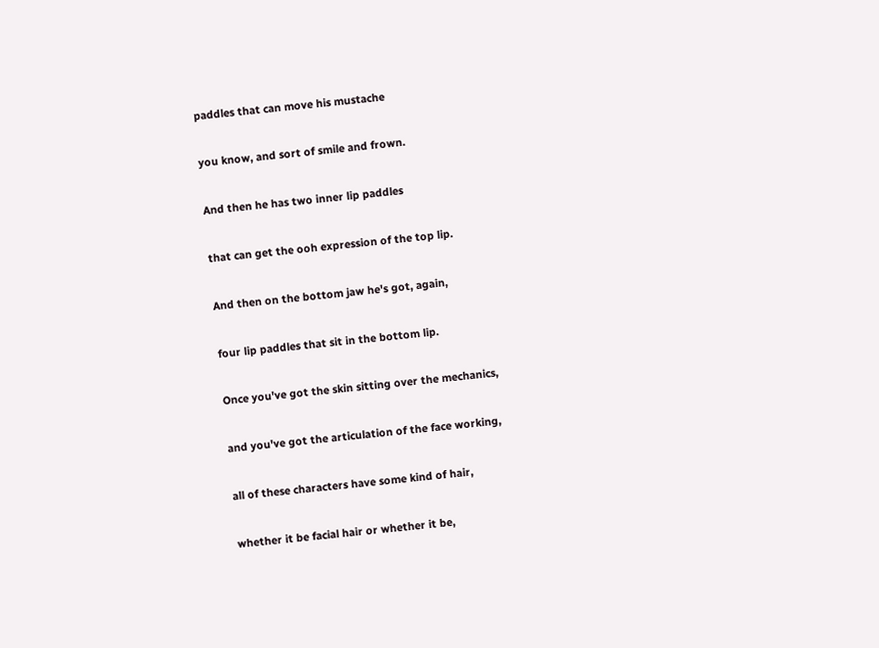paddles that can move his mustache

you know, and sort of smile and frown.

And then he has two inner lip paddles

that can get the ooh expression of the top lip.

And then on the bottom jaw he's got, again,

four lip paddles that sit in the bottom lip.

Once you've got the skin sitting over the mechanics,

and you've got the articulation of the face working,

all of these characters have some kind of hair,

whether it be facial hair or whether it be,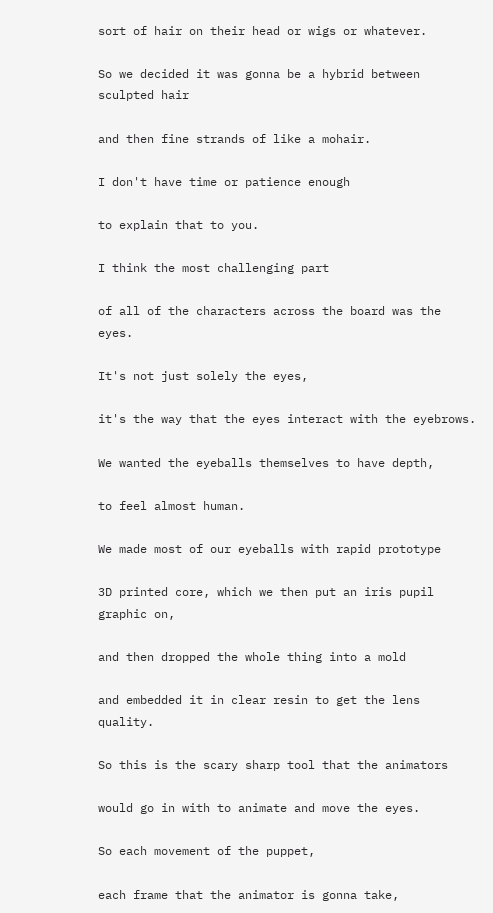sort of hair on their head or wigs or whatever.

So we decided it was gonna be a hybrid between sculpted hair

and then fine strands of like a mohair.

I don't have time or patience enough

to explain that to you.

I think the most challenging part

of all of the characters across the board was the eyes.

It's not just solely the eyes,

it's the way that the eyes interact with the eyebrows.

We wanted the eyeballs themselves to have depth,

to feel almost human.

We made most of our eyeballs with rapid prototype

3D printed core, which we then put an iris pupil graphic on,

and then dropped the whole thing into a mold

and embedded it in clear resin to get the lens quality.

So this is the scary sharp tool that the animators

would go in with to animate and move the eyes.

So each movement of the puppet,

each frame that the animator is gonna take,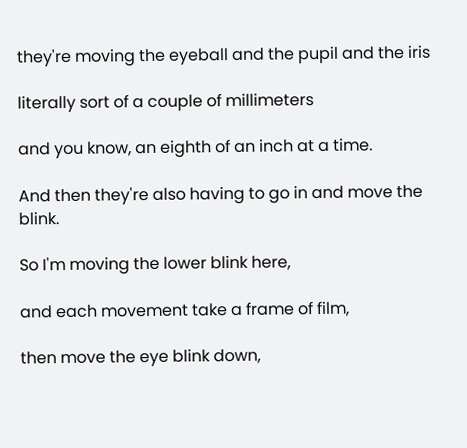they're moving the eyeball and the pupil and the iris

literally sort of a couple of millimeters

and you know, an eighth of an inch at a time.

And then they're also having to go in and move the blink.

So I'm moving the lower blink here,

and each movement take a frame of film,

then move the eye blink down,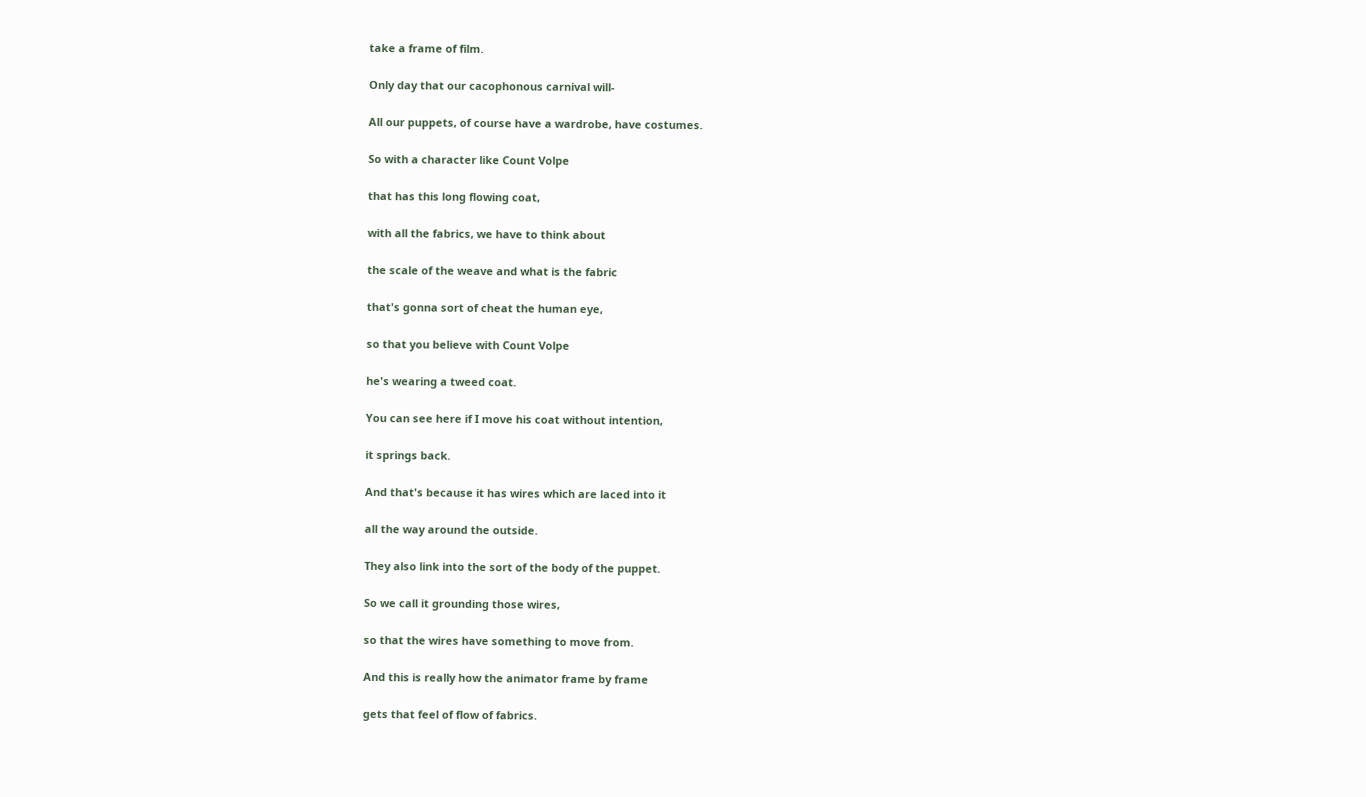take a frame of film.

Only day that our cacophonous carnival will-

All our puppets, of course have a wardrobe, have costumes.

So with a character like Count Volpe

that has this long flowing coat,

with all the fabrics, we have to think about

the scale of the weave and what is the fabric

that's gonna sort of cheat the human eye,

so that you believe with Count Volpe

he's wearing a tweed coat.

You can see here if I move his coat without intention,

it springs back.

And that's because it has wires which are laced into it

all the way around the outside.

They also link into the sort of the body of the puppet.

So we call it grounding those wires,

so that the wires have something to move from.

And this is really how the animator frame by frame

gets that feel of flow of fabrics.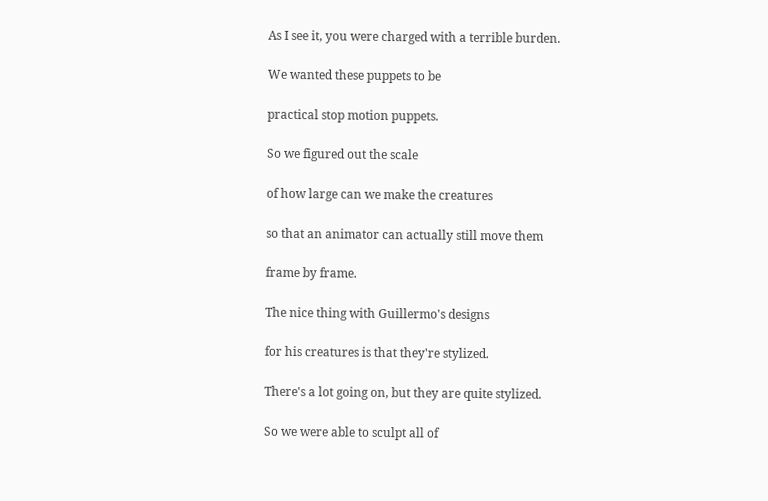As I see it, you were charged with a terrible burden.

We wanted these puppets to be

practical stop motion puppets.

So we figured out the scale

of how large can we make the creatures

so that an animator can actually still move them

frame by frame.

The nice thing with Guillermo's designs

for his creatures is that they're stylized.

There's a lot going on, but they are quite stylized.

So we were able to sculpt all of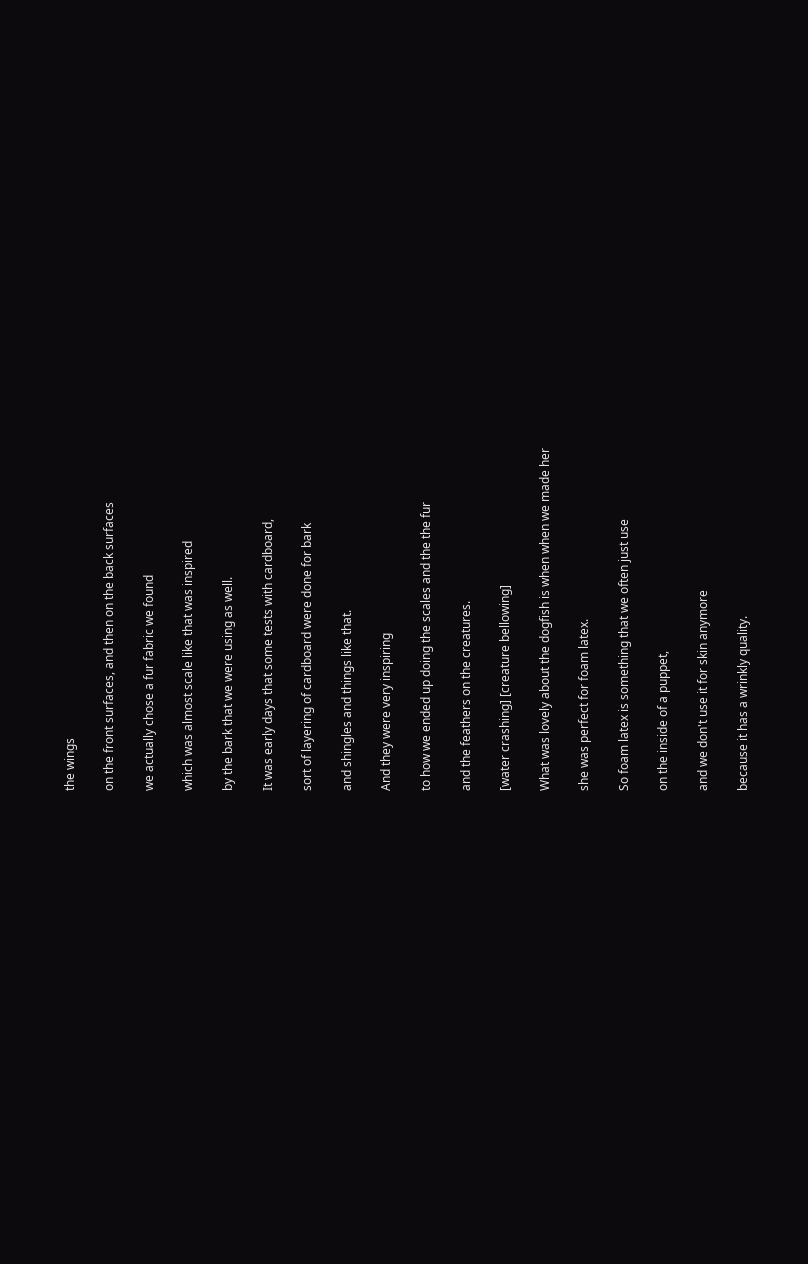the wings

on the front surfaces, and then on the back surfaces

we actually chose a fur fabric we found

which was almost scale like that was inspired

by the bark that we were using as well.

It was early days that some tests with cardboard,

sort of layering of cardboard were done for bark

and shingles and things like that.

And they were very inspiring

to how we ended up doing the scales and the the fur

and the feathers on the creatures.

[water crashing] [creature bellowing]

What was lovely about the dogfish is when when we made her

she was perfect for foam latex.

So foam latex is something that we often just use

on the inside of a puppet,

and we don't use it for skin anymore

because it has a wrinkly quality.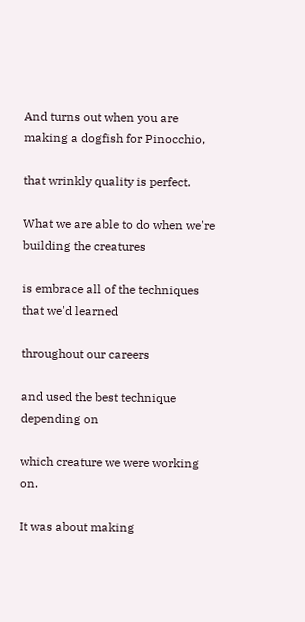And turns out when you are making a dogfish for Pinocchio,

that wrinkly quality is perfect.

What we are able to do when we're building the creatures

is embrace all of the techniques that we'd learned

throughout our careers

and used the best technique depending on

which creature we were working on.

It was about making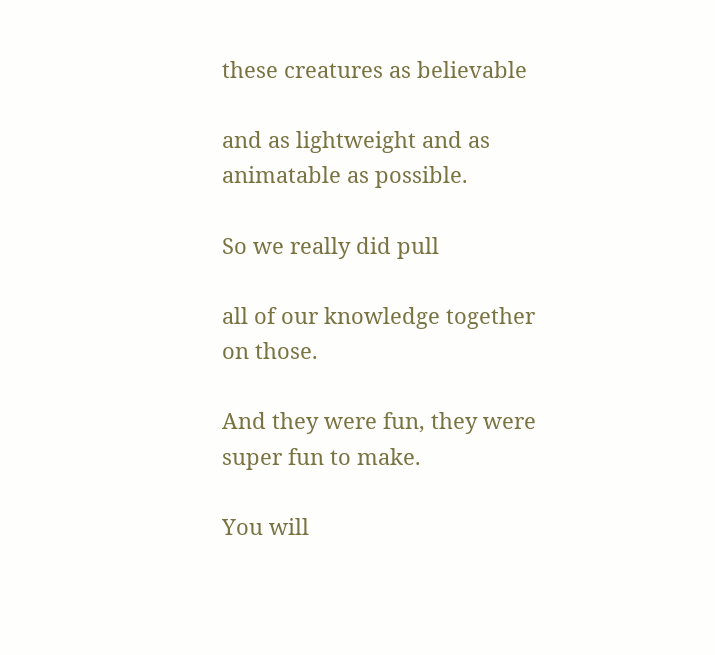these creatures as believable

and as lightweight and as animatable as possible.

So we really did pull

all of our knowledge together on those.

And they were fun, they were super fun to make.

You will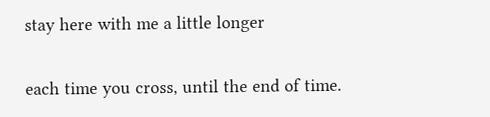stay here with me a little longer

each time you cross, until the end of time.